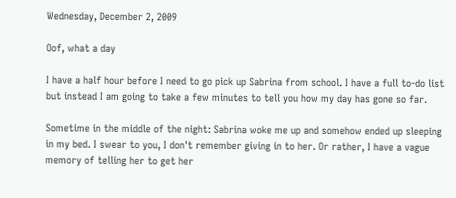Wednesday, December 2, 2009

Oof, what a day

I have a half hour before I need to go pick up Sabrina from school. I have a full to-do list but instead I am going to take a few minutes to tell you how my day has gone so far.

Sometime in the middle of the night: Sabrina woke me up and somehow ended up sleeping in my bed. I swear to you, I don't remember giving in to her. Or rather, I have a vague memory of telling her to get her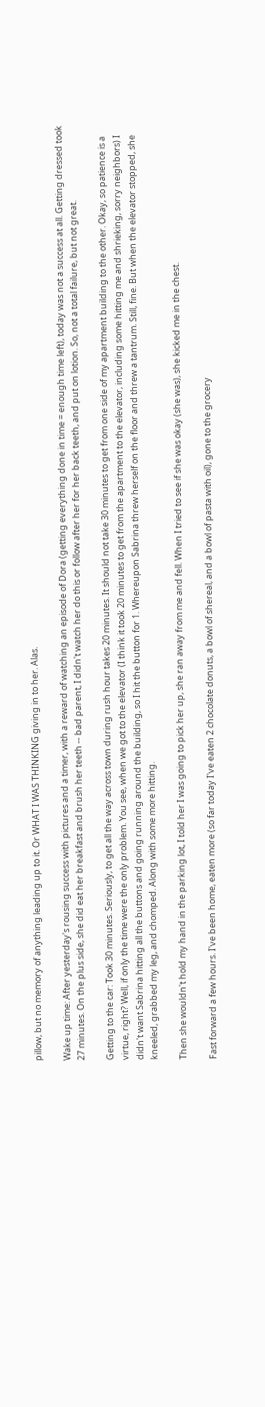pillow, but no memory of anything leading up to it. Or WHAT I WAS THINKING giving in to her. Alas.

Wake up time: After yesterday's rousing success with pictures and a timer, with a reward of watching an episode of Dora (getting everything done in time = enough time left), today was not a success at all. Getting dressed took 27 minutes. On the plus side, she did eat her breakfast and brush her teeth -- bad parent, I didn't watch her do this or follow after her for her back teeth, and put on lotion. So, not a total failure, but not great.

Getting to the car: Took 30 minutes. Seriously, to get all the way across town during rush hour takes 20 minutes. It should not take 30 minutes to get from one side of my apartment building to the other. Okay, so patience is a virtue, right? Well, if only the time were the only problem. You see, when we got to the elevator (I think it took 20 minutes to get from the apartment to the elevator, including some hitting me and shrieking, sorry neighbors) I didn't want Sabrina hitting all the buttons and going running around the building, so I hit the button for 1. Whereupon Sabrina threw herself on the floor and threw a tantrum. Still, fine. But when the elevator stopped, she kneeled, grabbed my leg, and chomped. Along with some more hitting.

Then she wouldn't hold my hand in the parking lot, I told her I was going to pick her up, she ran away from me and fell. When I tried to see if she was okay (she was), she kicked me in the chest.

Fast forward a few hours. I've been home, eaten more (so far today I've eaten 2 chocolate donuts, a bowl of shereal, and a bowl of pasta with oil), gone to the grocery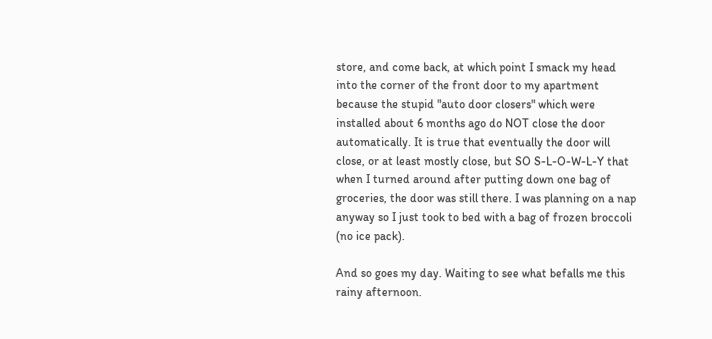store, and come back, at which point I smack my head into the corner of the front door to my apartment because the stupid "auto door closers" which were installed about 6 months ago do NOT close the door automatically. It is true that eventually the door will close, or at least mostly close, but SO S-L-O-W-L-Y that when I turned around after putting down one bag of groceries, the door was still there. I was planning on a nap anyway so I just took to bed with a bag of frozen broccoli (no ice pack).

And so goes my day. Waiting to see what befalls me this rainy afternoon.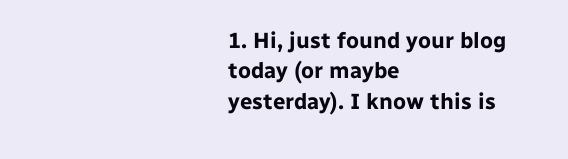1. Hi, just found your blog today (or maybe yesterday). I know this is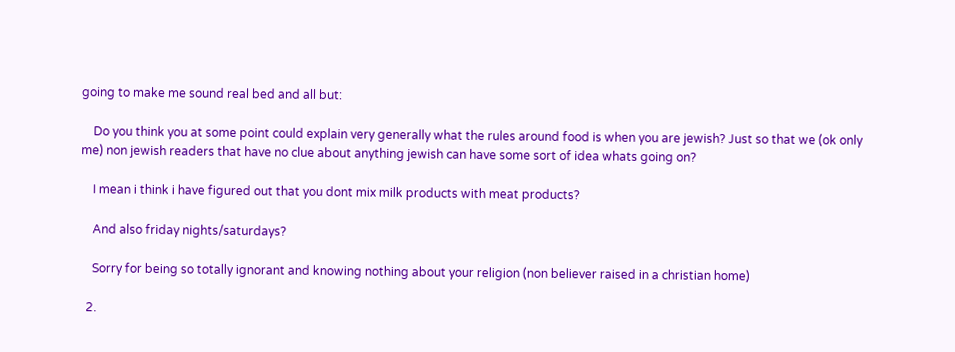going to make me sound real bed and all but:

    Do you think you at some point could explain very generally what the rules around food is when you are jewish? Just so that we (ok only me) non jewish readers that have no clue about anything jewish can have some sort of idea whats going on?

    I mean i think i have figured out that you dont mix milk products with meat products?

    And also friday nights/saturdays?

    Sorry for being so totally ignorant and knowing nothing about your religion (non believer raised in a christian home)

  2.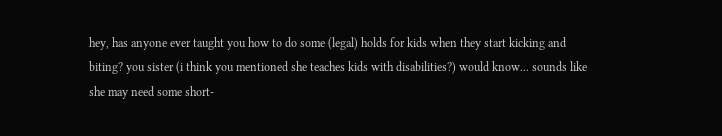hey, has anyone ever taught you how to do some (legal) holds for kids when they start kicking and biting? you sister (i think you mentioned she teaches kids with disabilities?) would know... sounds like she may need some short-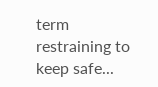term restraining to keep safe...